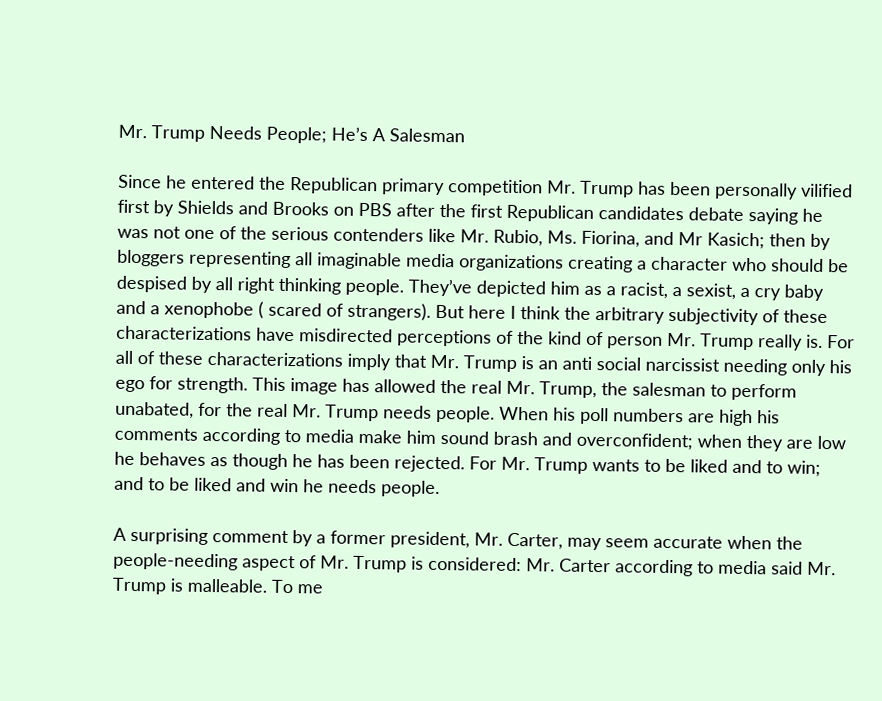Mr. Trump Needs People; He’s A Salesman

Since he entered the Republican primary competition Mr. Trump has been personally vilified first by Shields and Brooks on PBS after the first Republican candidates debate saying he was not one of the serious contenders like Mr. Rubio, Ms. Fiorina, and Mr Kasich; then by bloggers representing all imaginable media organizations creating a character who should be despised by all right thinking people. They’ve depicted him as a racist, a sexist, a cry baby and a xenophobe ( scared of strangers). But here I think the arbitrary subjectivity of these characterizations have misdirected perceptions of the kind of person Mr. Trump really is. For all of these characterizations imply that Mr. Trump is an anti social narcissist needing only his ego for strength. This image has allowed the real Mr. Trump, the salesman to perform unabated, for the real Mr. Trump needs people. When his poll numbers are high his comments according to media make him sound brash and overconfident; when they are low he behaves as though he has been rejected. For Mr. Trump wants to be liked and to win; and to be liked and win he needs people.

A surprising comment by a former president, Mr. Carter, may seem accurate when the people-needing aspect of Mr. Trump is considered: Mr. Carter according to media said Mr. Trump is malleable. To me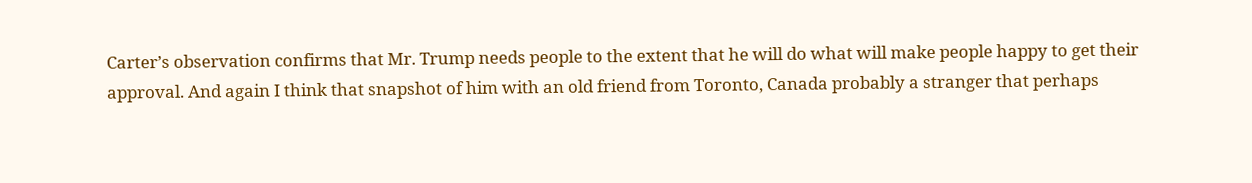Carter’s observation confirms that Mr. Trump needs people to the extent that he will do what will make people happy to get their approval. And again I think that snapshot of him with an old friend from Toronto, Canada probably a stranger that perhaps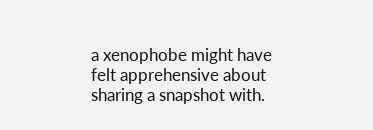a xenophobe might have felt apprehensive about sharing a snapshot with.